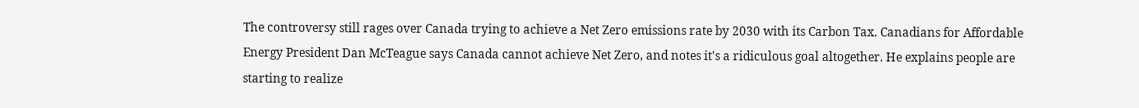The controversy still rages over Canada trying to achieve a Net Zero emissions rate by 2030 with its Carbon Tax. Canadians for Affordable Energy President Dan McTeague says Canada cannot achieve Net Zero, and notes it's a ridiculous goal altogether. He explains people are starting to realize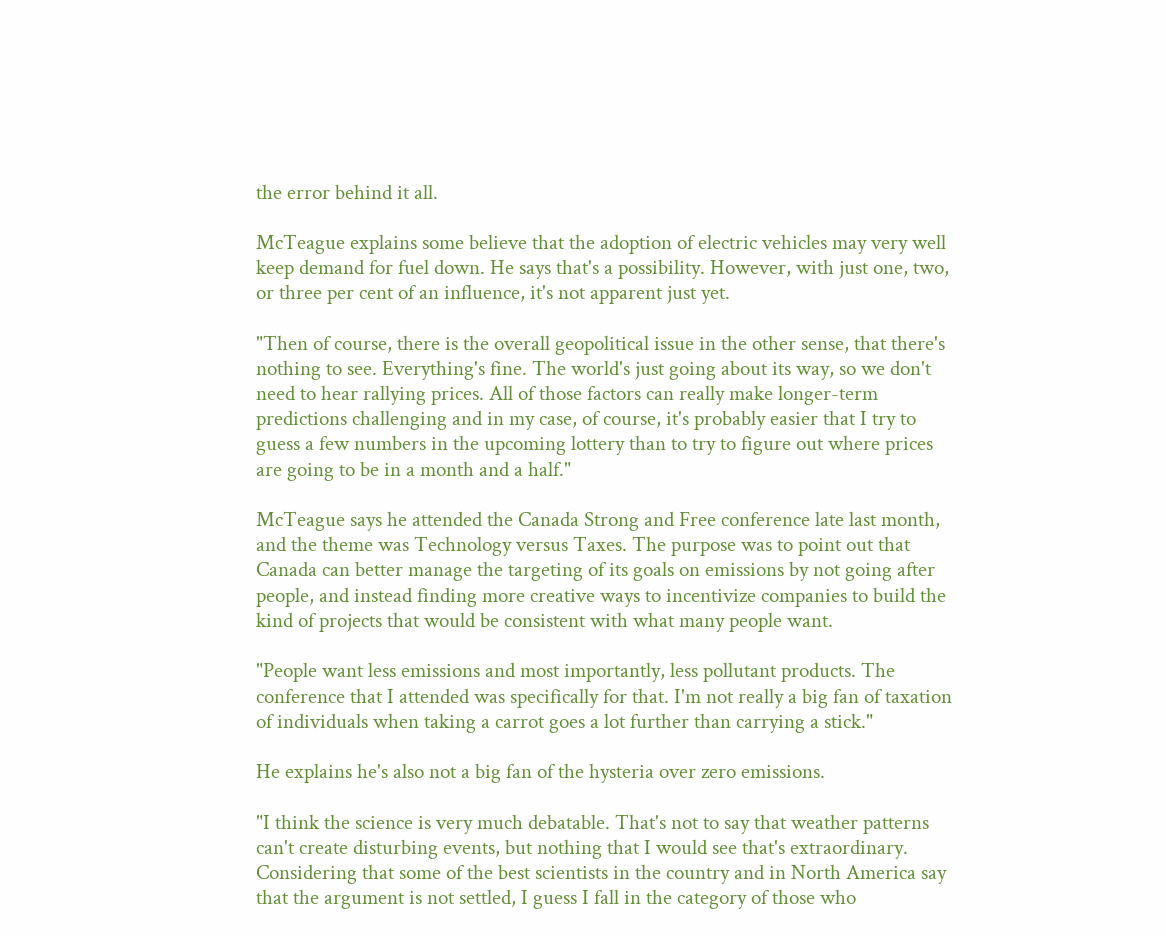the error behind it all.

McTeague explains some believe that the adoption of electric vehicles may very well keep demand for fuel down. He says that's a possibility. However, with just one, two, or three per cent of an influence, it's not apparent just yet.

"Then of course, there is the overall geopolitical issue in the other sense, that there's nothing to see. Everything's fine. The world's just going about its way, so we don't need to hear rallying prices. All of those factors can really make longer-term predictions challenging and in my case, of course, it's probably easier that I try to guess a few numbers in the upcoming lottery than to try to figure out where prices are going to be in a month and a half."

McTeague says he attended the Canada Strong and Free conference late last month, and the theme was Technology versus Taxes. The purpose was to point out that Canada can better manage the targeting of its goals on emissions by not going after people, and instead finding more creative ways to incentivize companies to build the kind of projects that would be consistent with what many people want.

"People want less emissions and most importantly, less pollutant products. The conference that I attended was specifically for that. I'm not really a big fan of taxation of individuals when taking a carrot goes a lot further than carrying a stick."

He explains he's also not a big fan of the hysteria over zero emissions.

"I think the science is very much debatable. That's not to say that weather patterns can't create disturbing events, but nothing that I would see that's extraordinary. Considering that some of the best scientists in the country and in North America say that the argument is not settled, I guess I fall in the category of those who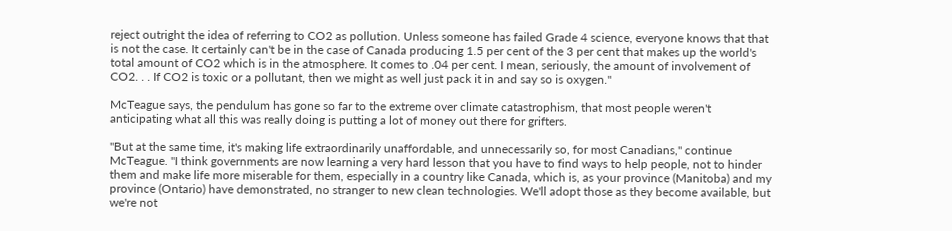reject outright the idea of referring to CO2 as pollution. Unless someone has failed Grade 4 science, everyone knows that that is not the case. It certainly can't be in the case of Canada producing 1.5 per cent of the 3 per cent that makes up the world's total amount of CO2 which is in the atmosphere. It comes to .04 per cent. I mean, seriously, the amount of involvement of CO2. . . If CO2 is toxic or a pollutant, then we might as well just pack it in and say so is oxygen."

McTeague says, the pendulum has gone so far to the extreme over climate catastrophism, that most people weren't anticipating what all this was really doing is putting a lot of money out there for grifters.

"But at the same time, it's making life extraordinarily unaffordable, and unnecessarily so, for most Canadians," continue McTeague. "I think governments are now learning a very hard lesson that you have to find ways to help people, not to hinder them and make life more miserable for them, especially in a country like Canada, which is, as your province (Manitoba) and my province (Ontario) have demonstrated, no stranger to new clean technologies. We'll adopt those as they become available, but we're not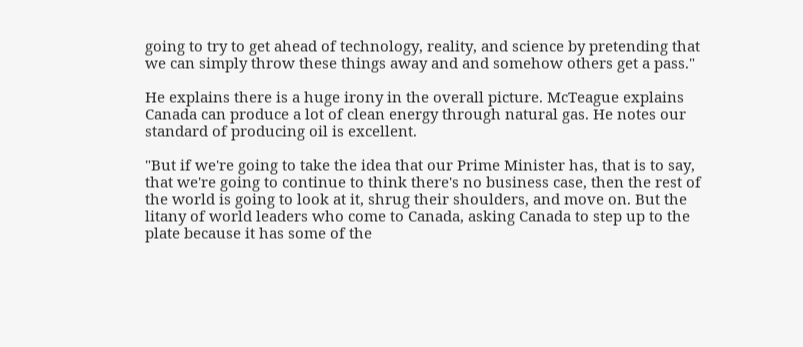going to try to get ahead of technology, reality, and science by pretending that we can simply throw these things away and and somehow others get a pass."

He explains there is a huge irony in the overall picture. McTeague explains Canada can produce a lot of clean energy through natural gas. He notes our standard of producing oil is excellent.

"But if we're going to take the idea that our Prime Minister has, that is to say, that we're going to continue to think there's no business case, then the rest of the world is going to look at it, shrug their shoulders, and move on. But the litany of world leaders who come to Canada, asking Canada to step up to the plate because it has some of the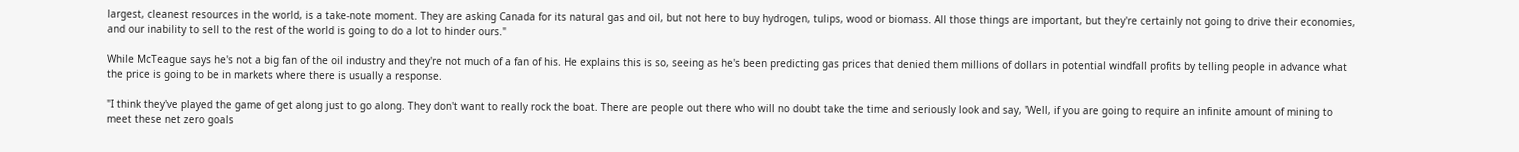largest, cleanest resources in the world, is a take-note moment. They are asking Canada for its natural gas and oil, but not here to buy hydrogen, tulips, wood or biomass. All those things are important, but they're certainly not going to drive their economies, and our inability to sell to the rest of the world is going to do a lot to hinder ours."

While McTeague says he's not a big fan of the oil industry and they're not much of a fan of his. He explains this is so, seeing as he's been predicting gas prices that denied them millions of dollars in potential windfall profits by telling people in advance what the price is going to be in markets where there is usually a response.

"I think they've played the game of get along just to go along. They don't want to really rock the boat. There are people out there who will no doubt take the time and seriously look and say, 'Well, if you are going to require an infinite amount of mining to meet these net zero goals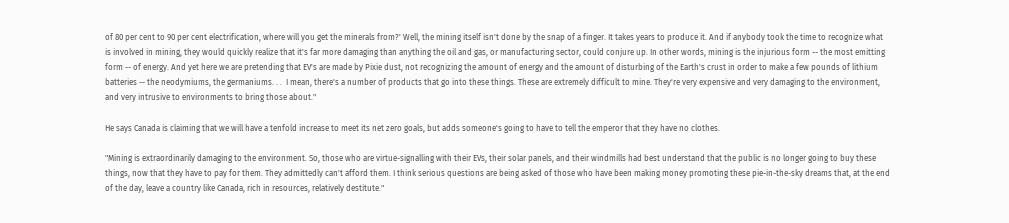of 80 per cent to 90 per cent electrification, where will you get the minerals from?' Well, the mining itself isn't done by the snap of a finger. It takes years to produce it. And if anybody took the time to recognize what is involved in mining, they would quickly realize that it's far more damaging than anything the oil and gas, or manufacturing sector, could conjure up. In other words, mining is the injurious form -- the most emitting form -- of energy. And yet here we are pretending that EV's are made by Pixie dust, not recognizing the amount of energy and the amount of disturbing of the Earth's crust in order to make a few pounds of lithium batteries -- the neodymiums, the germaniums. . .  I mean, there's a number of products that go into these things. These are extremely difficult to mine. They're very expensive and very damaging to the environment, and very intrusive to environments to bring those about."

He says Canada is claiming that we will have a tenfold increase to meet its net zero goals, but adds someone's going to have to tell the emperor that they have no clothes.

"Mining is extraordinarily damaging to the environment. So, those who are virtue-signalling with their EVs, their solar panels, and their windmills had best understand that the public is no longer going to buy these things, now that they have to pay for them. They admittedly can't afford them. I think serious questions are being asked of those who have been making money promoting these pie-in-the-sky dreams that, at the end of the day, leave a country like Canada, rich in resources, relatively destitute."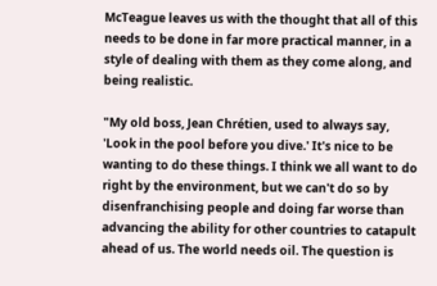McTeague leaves us with the thought that all of this needs to be done in far more practical manner, in a style of dealing with them as they come along, and being realistic.

"My old boss, Jean Chrétien, used to always say, 'Look in the pool before you dive.' It's nice to be wanting to do these things. I think we all want to do right by the environment, but we can't do so by disenfranchising people and doing far worse than advancing the ability for other countries to catapult ahead of us. The world needs oil. The question is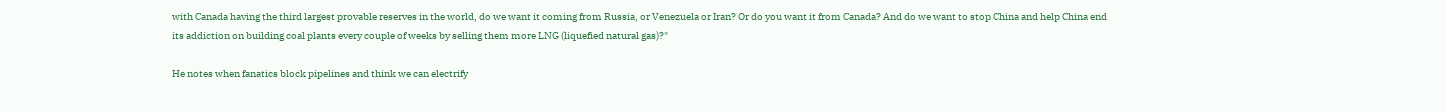with Canada having the third largest provable reserves in the world, do we want it coming from Russia, or Venezuela or Iran? Or do you want it from Canada? And do we want to stop China and help China end its addiction on building coal plants every couple of weeks by selling them more LNG (liquefied natural gas)?"

He notes when fanatics block pipelines and think we can electrify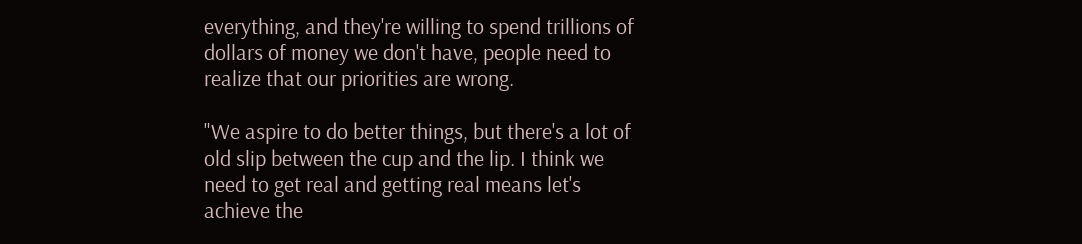everything, and they're willing to spend trillions of dollars of money we don't have, people need to realize that our priorities are wrong.

"We aspire to do better things, but there's a lot of old slip between the cup and the lip. I think we need to get real and getting real means let's achieve the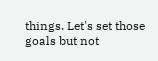things. Let's set those goals but not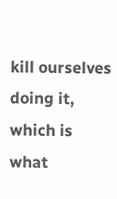kill ourselves doing it, which is what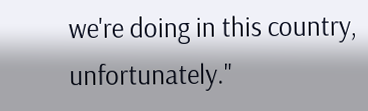we're doing in this country, unfortunately."